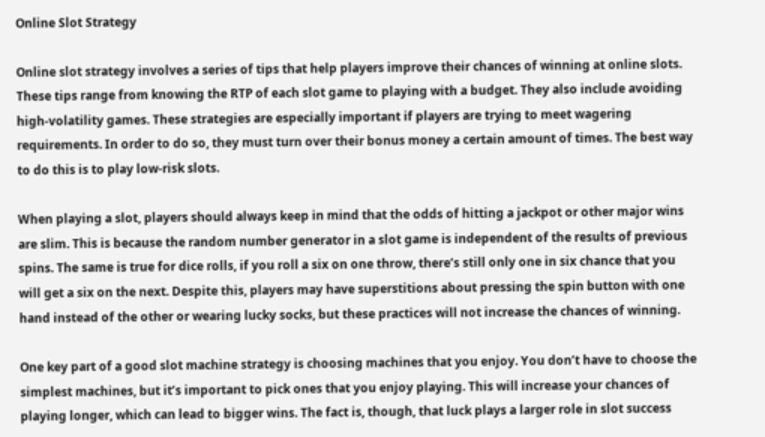Online Slot Strategy

Online slot strategy involves a series of tips that help players improve their chances of winning at online slots. These tips range from knowing the RTP of each slot game to playing with a budget. They also include avoiding high-volatility games. These strategies are especially important if players are trying to meet wagering requirements. In order to do so, they must turn over their bonus money a certain amount of times. The best way to do this is to play low-risk slots.

When playing a slot, players should always keep in mind that the odds of hitting a jackpot or other major wins are slim. This is because the random number generator in a slot game is independent of the results of previous spins. The same is true for dice rolls, if you roll a six on one throw, there’s still only one in six chance that you will get a six on the next. Despite this, players may have superstitions about pressing the spin button with one hand instead of the other or wearing lucky socks, but these practices will not increase the chances of winning.

One key part of a good slot machine strategy is choosing machines that you enjoy. You don’t have to choose the simplest machines, but it’s important to pick ones that you enjoy playing. This will increase your chances of playing longer, which can lead to bigger wins. The fact is, though, that luck plays a larger role in slot success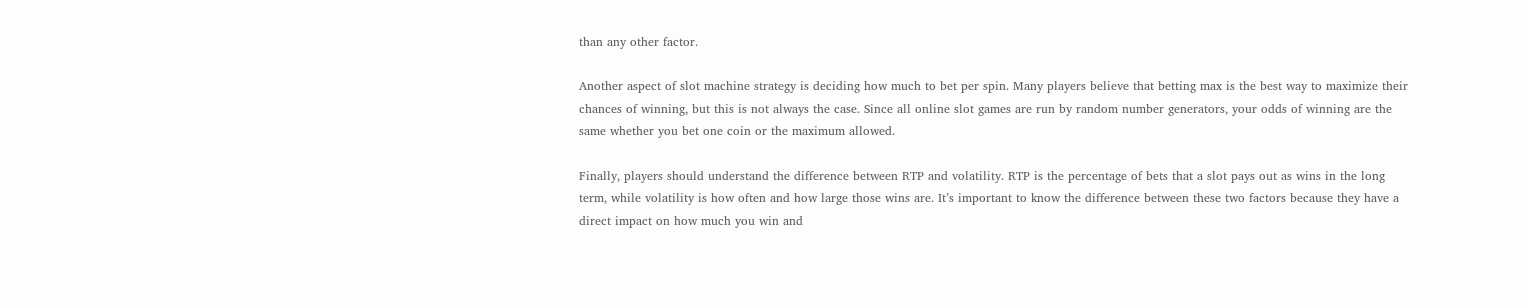than any other factor.

Another aspect of slot machine strategy is deciding how much to bet per spin. Many players believe that betting max is the best way to maximize their chances of winning, but this is not always the case. Since all online slot games are run by random number generators, your odds of winning are the same whether you bet one coin or the maximum allowed.

Finally, players should understand the difference between RTP and volatility. RTP is the percentage of bets that a slot pays out as wins in the long term, while volatility is how often and how large those wins are. It’s important to know the difference between these two factors because they have a direct impact on how much you win and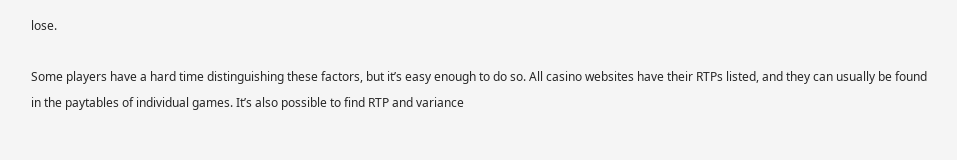lose.

Some players have a hard time distinguishing these factors, but it’s easy enough to do so. All casino websites have their RTPs listed, and they can usually be found in the paytables of individual games. It’s also possible to find RTP and variance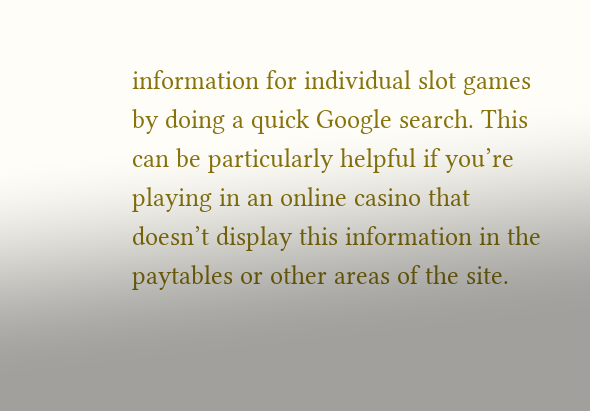information for individual slot games by doing a quick Google search. This can be particularly helpful if you’re playing in an online casino that doesn’t display this information in the paytables or other areas of the site.